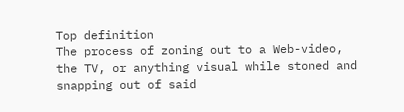Top definition
The process of zoning out to a Web-video, the TV, or anything visual while stoned and snapping out of said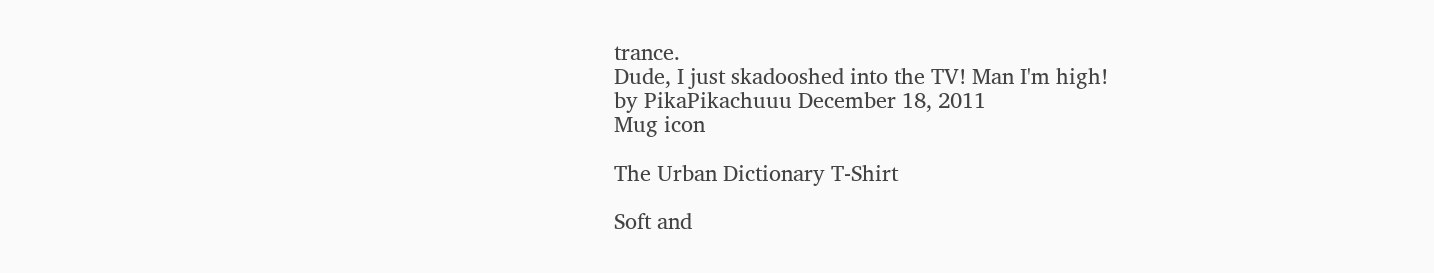trance.
Dude, I just skadooshed into the TV! Man I'm high!
by PikaPikachuuu December 18, 2011
Mug icon

The Urban Dictionary T-Shirt

Soft and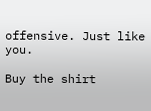offensive. Just like you.

Buy the shirt